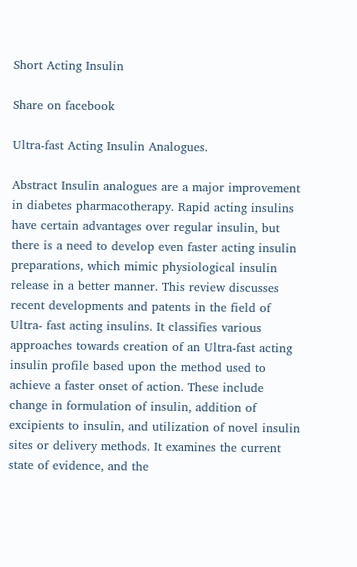Short Acting Insulin

Share on facebook

Ultra-fast Acting Insulin Analogues.

Abstract Insulin analogues are a major improvement in diabetes pharmacotherapy. Rapid acting insulins have certain advantages over regular insulin, but there is a need to develop even faster acting insulin preparations, which mimic physiological insulin release in a better manner. This review discusses recent developments and patents in the field of Ultra- fast acting insulins. It classifies various approaches towards creation of an Ultra-fast acting insulin profile based upon the method used to achieve a faster onset of action. These include change in formulation of insulin, addition of excipients to insulin, and utilization of novel insulin sites or delivery methods. It examines the current state of evidence, and the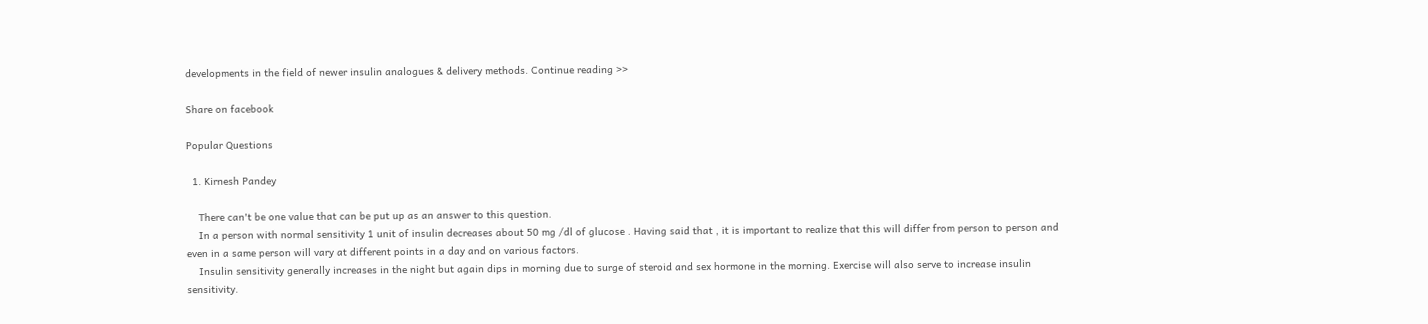developments in the field of newer insulin analogues & delivery methods. Continue reading >>

Share on facebook

Popular Questions

  1. Kirnesh Pandey

    There can't be one value that can be put up as an answer to this question.
    In a person with normal sensitivity 1 unit of insulin decreases about 50 mg /dl of glucose . Having said that , it is important to realize that this will differ from person to person and even in a same person will vary at different points in a day and on various factors.
    Insulin sensitivity generally increases in the night but again dips in morning due to surge of steroid and sex hormone in the morning. Exercise will also serve to increase insulin sensitivity.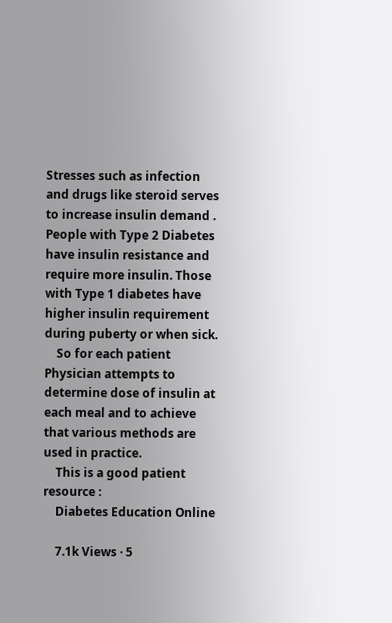Stresses such as infection and drugs like steroid serves to increase insulin demand . People with Type 2 Diabetes have insulin resistance and require more insulin. Those with Type 1 diabetes have higher insulin requirement during puberty or when sick.
    So for each patient Physician attempts to determine dose of insulin at each meal and to achieve that various methods are used in practice.
    This is a good patient resource :
    Diabetes Education Online

    7.1k Views · 5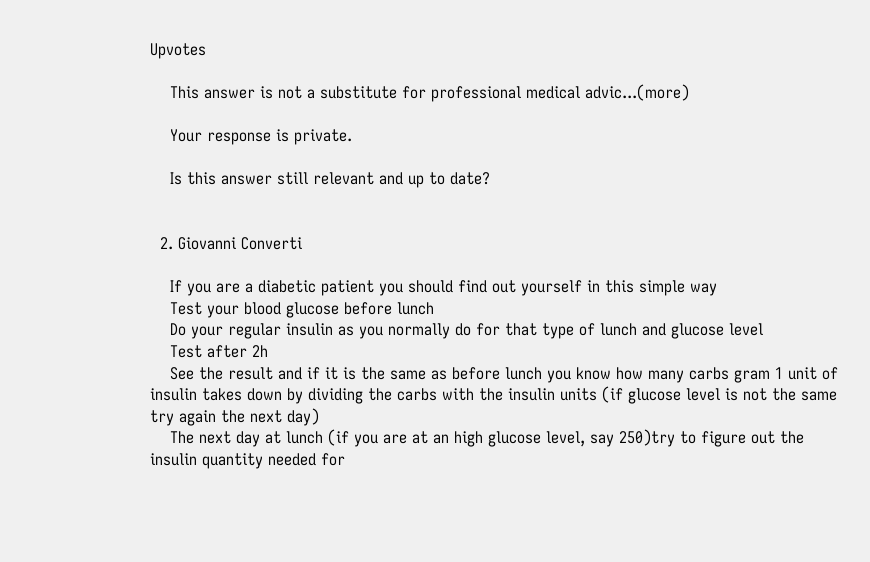Upvotes

    This answer is not a substitute for professional medical advic...(more)

    Your response is private.

    Is this answer still relevant and up to date?


  2. Giovanni Converti

    If you are a diabetic patient you should find out yourself in this simple way
    Test your blood glucose before lunch
    Do your regular insulin as you normally do for that type of lunch and glucose level
    Test after 2h
    See the result and if it is the same as before lunch you know how many carbs gram 1 unit of insulin takes down by dividing the carbs with the insulin units (if glucose level is not the same try again the next day)
    The next day at lunch (if you are at an high glucose level, say 250)try to figure out the insulin quantity needed for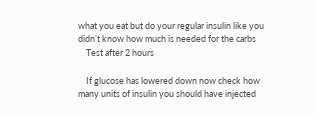what you eat but do your regular insulin like you didn’t know how much is needed for the carbs
    Test after 2 hours

    If glucose has lowered down now check how many units of insulin you should have injected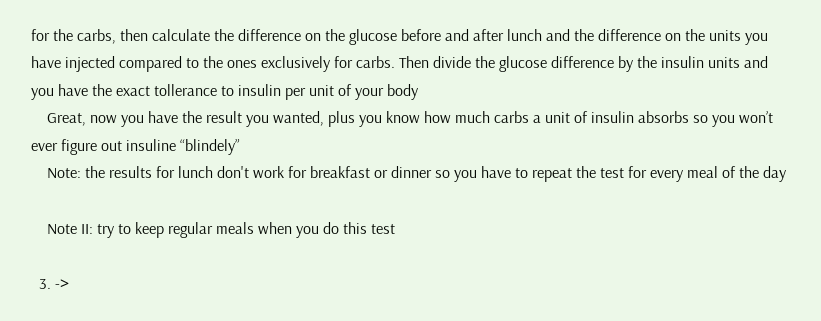for the carbs, then calculate the difference on the glucose before and after lunch and the difference on the units you have injected compared to the ones exclusively for carbs. Then divide the glucose difference by the insulin units and you have the exact tollerance to insulin per unit of your body
    Great, now you have the result you wanted, plus you know how much carbs a unit of insulin absorbs so you won’t ever figure out insuline “blindely”
    Note: the results for lunch don't work for breakfast or dinner so you have to repeat the test for every meal of the day

    Note II: try to keep regular meals when you do this test

  3. ->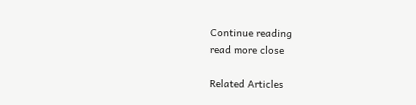Continue reading
read more close

Related Articles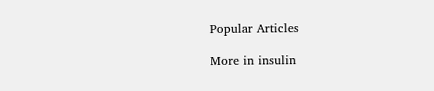Popular Articles

More in insulin